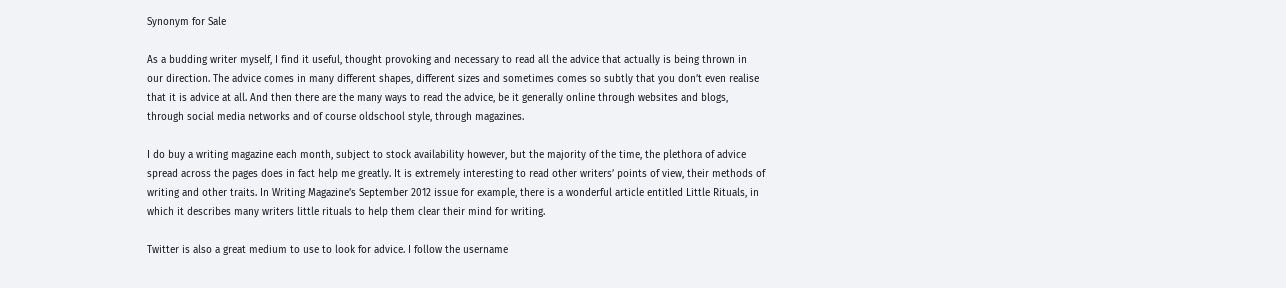Synonym for Sale

As a budding writer myself, I find it useful, thought provoking and necessary to read all the advice that actually is being thrown in our direction. The advice comes in many different shapes, different sizes and sometimes comes so subtly that you don’t even realise that it is advice at all. And then there are the many ways to read the advice, be it generally online through websites and blogs, through social media networks and of course oldschool style, through magazines.

I do buy a writing magazine each month, subject to stock availability however, but the majority of the time, the plethora of advice spread across the pages does in fact help me greatly. It is extremely interesting to read other writers’ points of view, their methods of writing and other traits. In Writing Magazine’s September 2012 issue for example, there is a wonderful article entitled Little Rituals, in which it describes many writers little rituals to help them clear their mind for writing.

Twitter is also a great medium to use to look for advice. I follow the username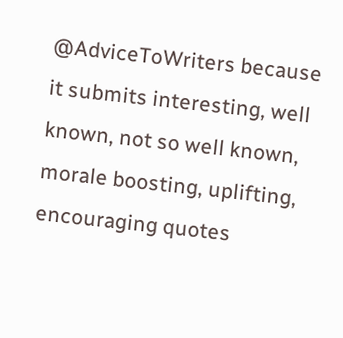@AdviceToWriters because it submits interesting, well known, not so well known, morale boosting, uplifting, encouraging quotes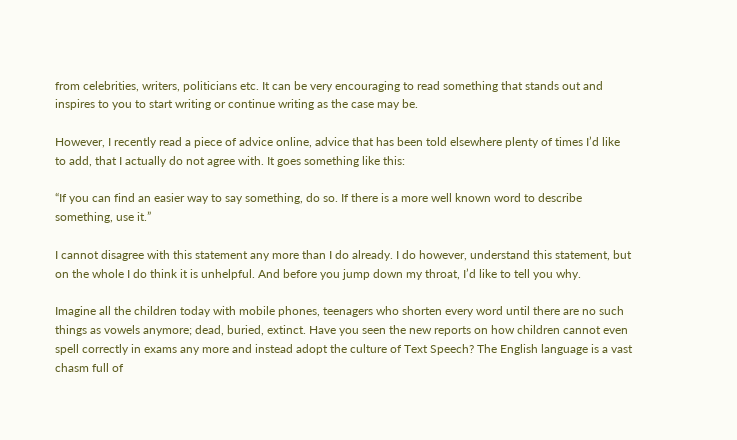from celebrities, writers, politicians etc. It can be very encouraging to read something that stands out and inspires to you to start writing or continue writing as the case may be.

However, I recently read a piece of advice online, advice that has been told elsewhere plenty of times I’d like to add, that I actually do not agree with. It goes something like this:

“If you can find an easier way to say something, do so. If there is a more well known word to describe something, use it.”

I cannot disagree with this statement any more than I do already. I do however, understand this statement, but on the whole I do think it is unhelpful. And before you jump down my throat, I’d like to tell you why.

Imagine all the children today with mobile phones, teenagers who shorten every word until there are no such things as vowels anymore; dead, buried, extinct. Have you seen the new reports on how children cannot even spell correctly in exams any more and instead adopt the culture of Text Speech? The English language is a vast chasm full of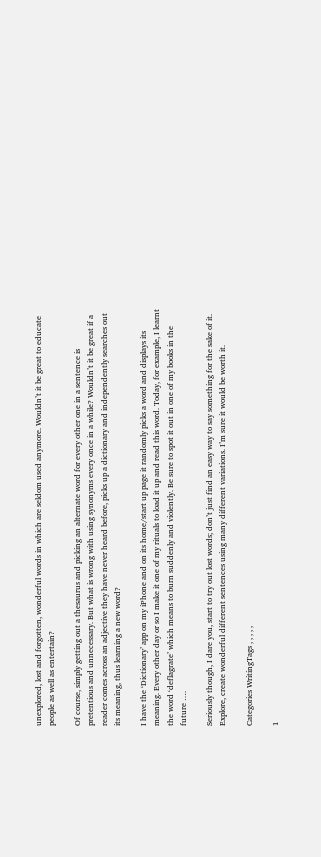unexplored, lost and forgotten, wonderful words in which are seldom used anymore. Wouldn’t it be great to educate people as well as entertain?

Of course, simply getting out a thesaurus and picking an alternate word for every other one in a sentence is pretentious and unnecessary. But what is wrong with using synonyms every once in a while? Wouldn’t it be great if a reader comes across an adjective they have never heard before, picks up a dictionary and independently searches out its meaning, thus learning a new word?

I have the ‘Dictionary’ app on my iPhone and on its home/start up page it randomly picks a word and displays its meaning. Every other day or so I make it one of my rituals to load it up and read this word. Today, for example, I learnt the word ‘deflagrate’ which means to burn suddenly and violently. Be sure to spot it out in one of my books in the future ….

Seriously though, I dare you, start to try out lost words; don’t just find an easy way to say something for the sake of it. Explore, create wonderful different sentences using many different variations. I’m sure it would be worth it.

Categories WritingTags , , , , ,

1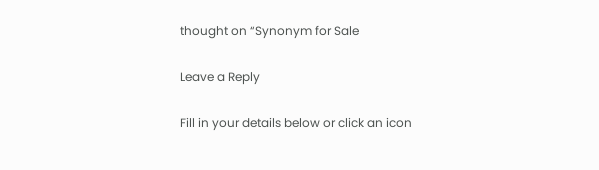thought on “Synonym for Sale

Leave a Reply

Fill in your details below or click an icon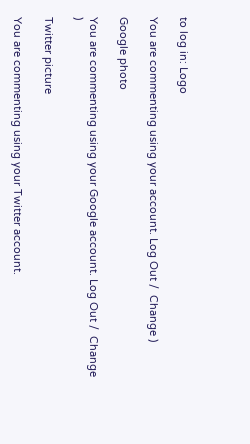to log in: Logo

You are commenting using your account. Log Out /  Change )

Google photo

You are commenting using your Google account. Log Out /  Change )

Twitter picture

You are commenting using your Twitter account.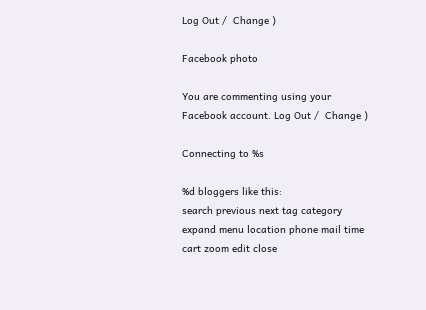Log Out /  Change )

Facebook photo

You are commenting using your Facebook account. Log Out /  Change )

Connecting to %s

%d bloggers like this:
search previous next tag category expand menu location phone mail time cart zoom edit close